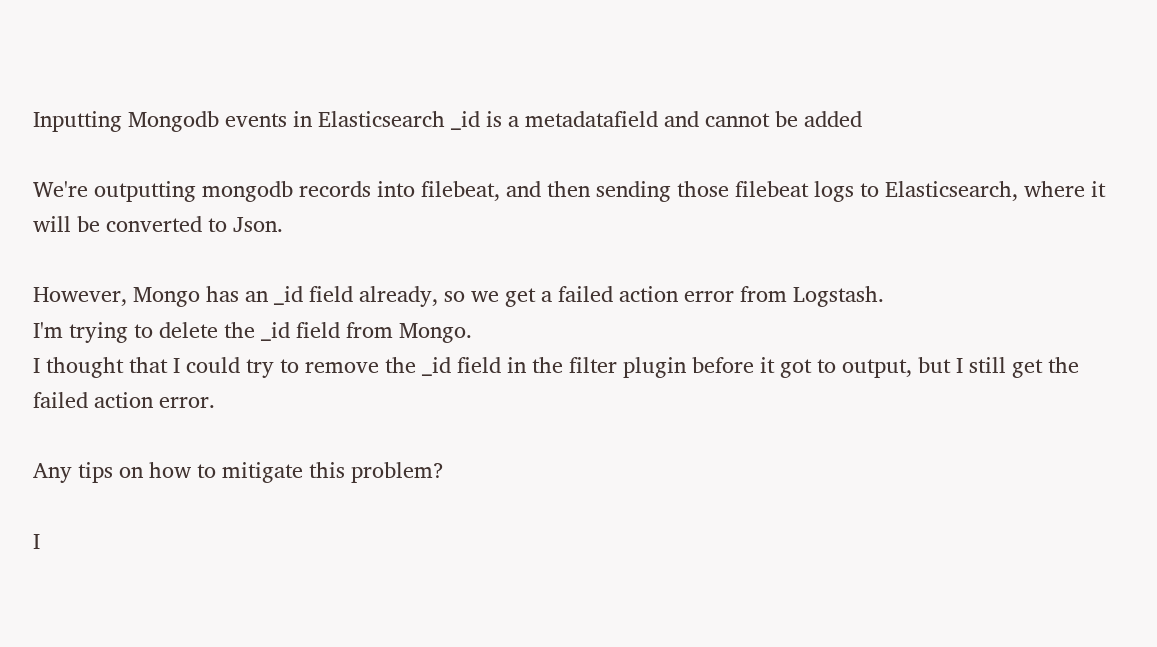Inputting Mongodb events in Elasticsearch _id is a metadatafield and cannot be added

We're outputting mongodb records into filebeat, and then sending those filebeat logs to Elasticsearch, where it will be converted to Json.

However, Mongo has an _id field already, so we get a failed action error from Logstash.
I'm trying to delete the _id field from Mongo.
I thought that I could try to remove the _id field in the filter plugin before it got to output, but I still get the failed action error.

Any tips on how to mitigate this problem?

I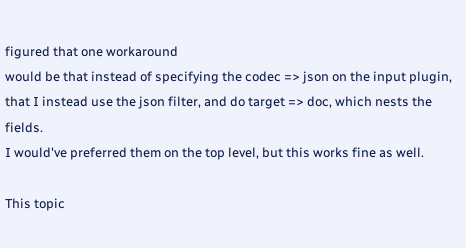figured that one workaround
would be that instead of specifying the codec => json on the input plugin,
that I instead use the json filter, and do target => doc, which nests the fields.
I would've preferred them on the top level, but this works fine as well.

This topic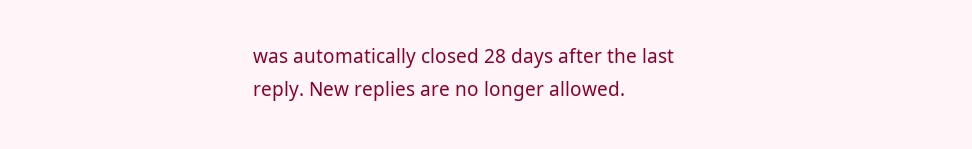was automatically closed 28 days after the last reply. New replies are no longer allowed.